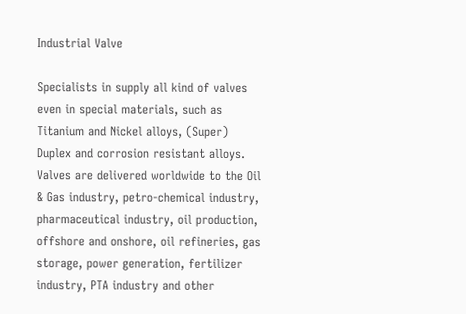Industrial Valve

Specialists in supply all kind of valves even in special materials, such as Titanium and Nickel alloys, (Super) Duplex and corrosion resistant alloys. Valves are delivered worldwide to the Oil & Gas industry, petro-chemical industry, pharmaceutical industry, oil production, offshore and onshore, oil refineries, gas storage, power generation, fertilizer industry, PTA industry and other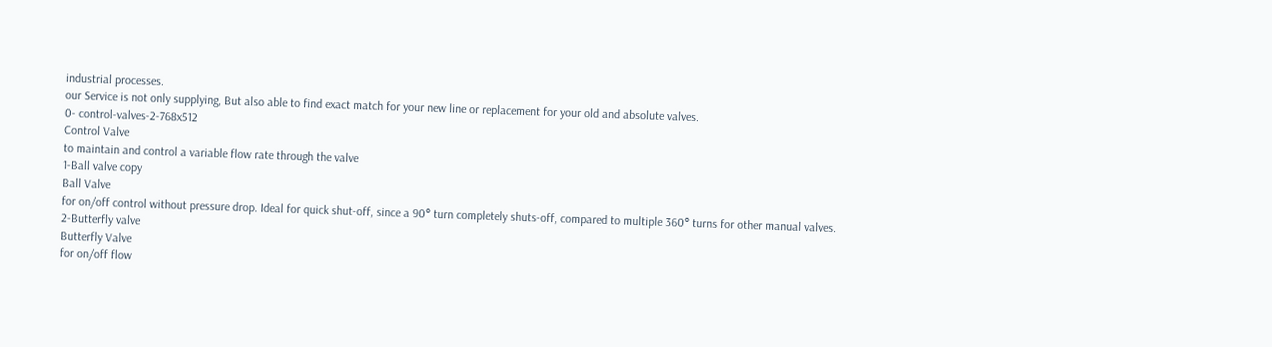industrial processes.
our Service is not only supplying, But also able to find exact match for your new line or replacement for your old and absolute valves.
0- control-valves-2-768x512
Control Valve
to maintain and control a variable flow rate through the valve
1-Ball valve copy
Ball Valve
for on/off control without pressure drop. Ideal for quick shut-off, since a 90° turn completely shuts-off, compared to multiple 360° turns for other manual valves.
2-Butterfly valve
Butterfly Valve
for on/off flow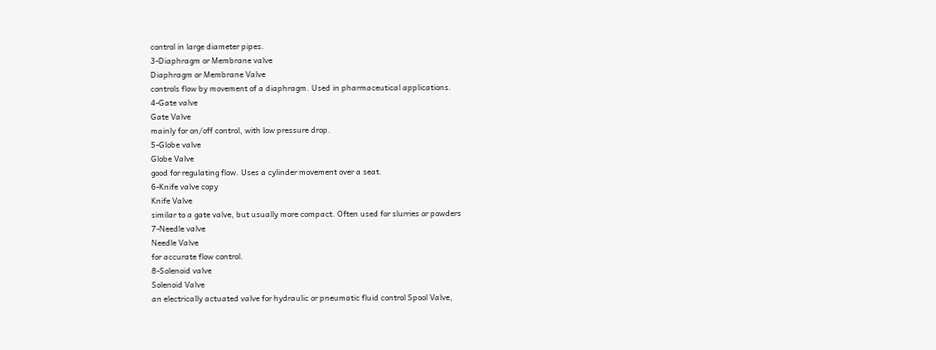control in large diameter pipes.
3-Diaphragm or Membrane valve
Diaphragm or Membrane Valve
controls flow by movement of a diaphragm. Used in pharmaceutical applications.
4-Gate valve
Gate Valve
mainly for on/off control, with low pressure drop.
5-Globe valve
Globe Valve
good for regulating flow. Uses a cylinder movement over a seat.
6-Knife valve copy
Knife Valve
similar to a gate valve, but usually more compact. Often used for slurries or powders
7-Needle valve
Needle Valve
for accurate flow control.
8-Solenoid valve
Solenoid Valve
an electrically actuated valve for hydraulic or pneumatic fluid control Spool Valve,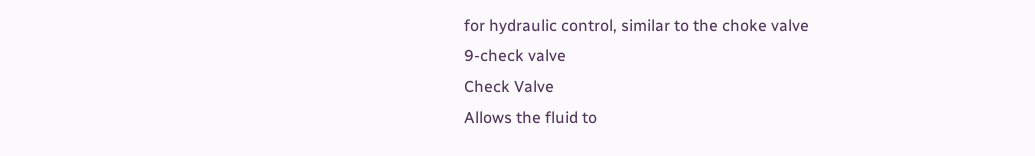for hydraulic control, similar to the choke valve
9-check valve
Check Valve
Allows the fluid to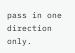pass in one direction only.